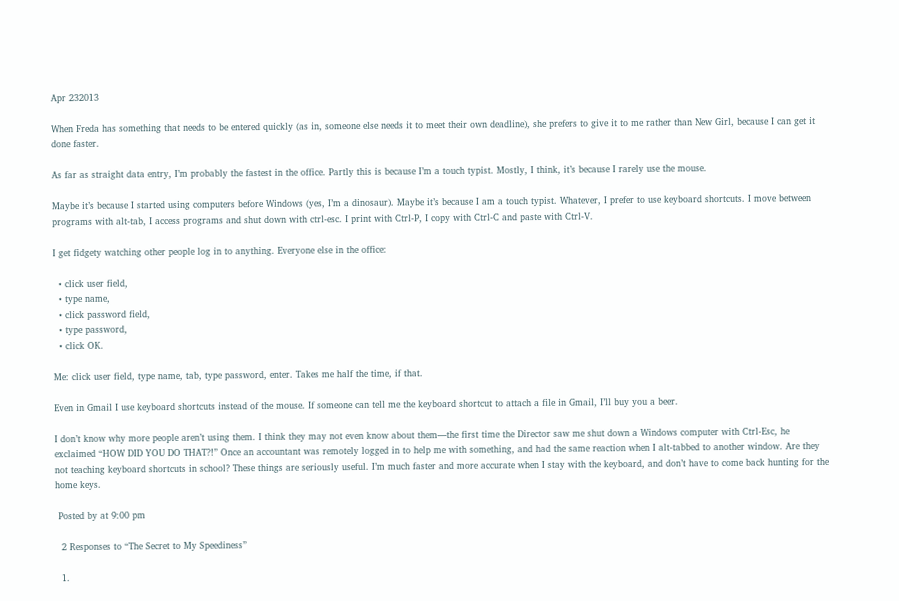Apr 232013

When Freda has something that needs to be entered quickly (as in, someone else needs it to meet their own deadline), she prefers to give it to me rather than New Girl, because I can get it done faster.

As far as straight data entry, I’m probably the fastest in the office. Partly this is because I’m a touch typist. Mostly, I think, it’s because I rarely use the mouse.

Maybe it’s because I started using computers before Windows (yes, I’m a dinosaur). Maybe it’s because I am a touch typist. Whatever, I prefer to use keyboard shortcuts. I move between programs with alt-tab, I access programs and shut down with ctrl-esc. I print with Ctrl-P, I copy with Ctrl-C and paste with Ctrl-V.

I get fidgety watching other people log in to anything. Everyone else in the office:

  • click user field,
  • type name,
  • click password field,
  • type password,
  • click OK.

Me: click user field, type name, tab, type password, enter. Takes me half the time, if that.

Even in Gmail I use keyboard shortcuts instead of the mouse. If someone can tell me the keyboard shortcut to attach a file in Gmail, I’ll buy you a beer.

I don’t know why more people aren’t using them. I think they may not even know about them—the first time the Director saw me shut down a Windows computer with Ctrl-Esc, he exclaimed “HOW DID YOU DO THAT?!” Once an accountant was remotely logged in to help me with something, and had the same reaction when I alt-tabbed to another window. Are they not teaching keyboard shortcuts in school? These things are seriously useful. I’m much faster and more accurate when I stay with the keyboard, and don’t have to come back hunting for the home keys.

 Posted by at 9:00 pm

  2 Responses to “The Secret to My Speediness”

  1.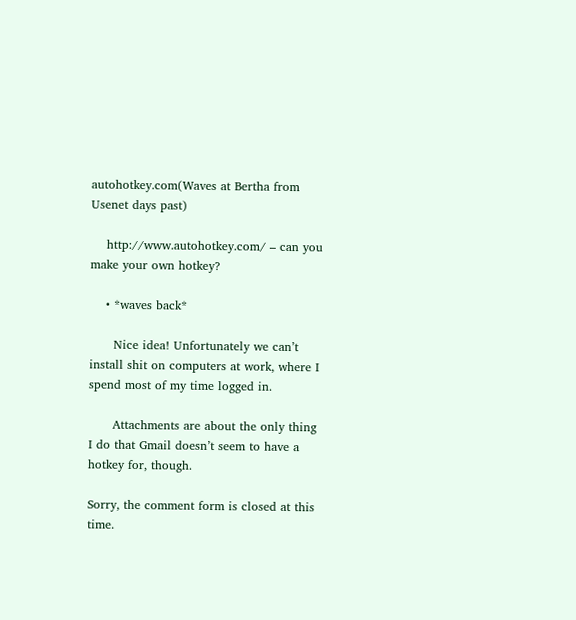autohotkey.com(Waves at Bertha from Usenet days past)

    http://www.autohotkey.com/ – can you make your own hotkey?

    • *waves back*

      Nice idea! Unfortunately we can’t install shit on computers at work, where I spend most of my time logged in.

      Attachments are about the only thing I do that Gmail doesn’t seem to have a hotkey for, though.

Sorry, the comment form is closed at this time.